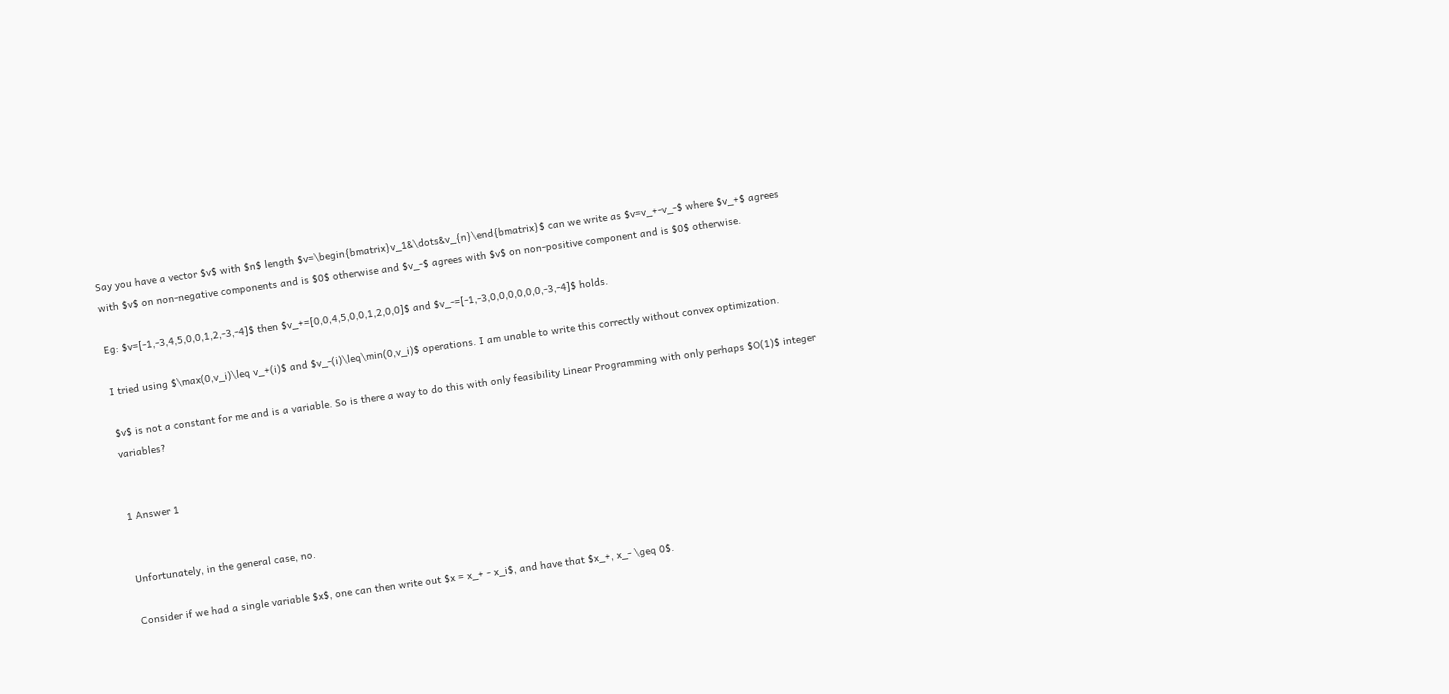Say you have a vector $v$ with $n$ length $v=\begin{bmatrix}v_1&\dots&v_{n}\end{bmatrix}$ can we write as $v=v_+-v_-$ where $v_+$ agrees with $v$ on non-negative components and is $0$ otherwise and $v_-$ agrees with $v$ on non-positive component and is $0$ otherwise.

Eg: $v=[-1,-3,4,5,0,0,1,2,-3,-4]$ then $v_+=[0,0,4,5,0,0,1,2,0,0]$ and $v_-=[-1,-3,0,0,0,0,0,0,-3,-4]$ holds.

I tried using $\max(0,v_i)\leq v_+(i)$ and $v_-(i)\leq\min(0,v_i)$ operations. I am unable to write this correctly without convex optimization.

$v$ is not a constant for me and is a variable. So is there a way to do this with only feasibility Linear Programming with only perhaps $O(1)$ integer variables?


1 Answer 1


Unfortunately, in the general case, no.

Consider if we had a single variable $x$, one can then write out $x = x_+ - x_i$, and have that $x_+, x_- \geq 0$.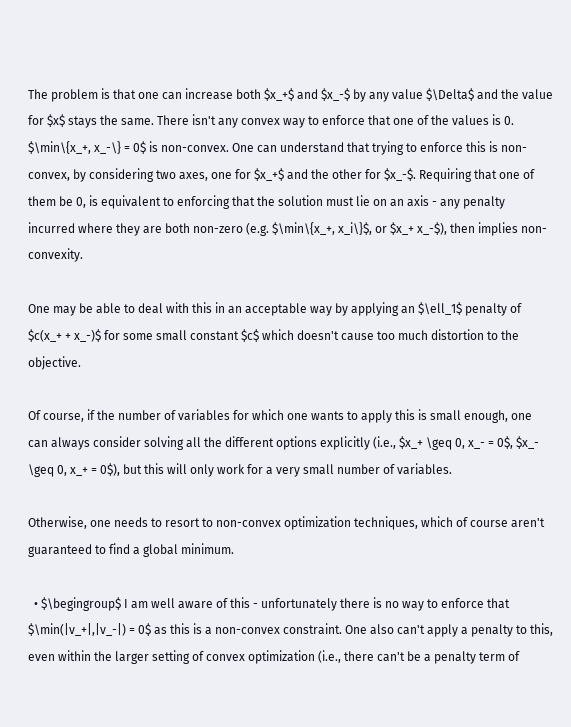The problem is that one can increase both $x_+$ and $x_-$ by any value $\Delta$ and the value for $x$ stays the same. There isn't any convex way to enforce that one of the values is 0. $\min\{x_+, x_-\} = 0$ is non-convex. One can understand that trying to enforce this is non-convex, by considering two axes, one for $x_+$ and the other for $x_-$. Requiring that one of them be 0, is equivalent to enforcing that the solution must lie on an axis - any penalty incurred where they are both non-zero (e.g. $\min\{x_+, x_i\}$, or $x_+ x_-$), then implies non-convexity.

One may be able to deal with this in an acceptable way by applying an $\ell_1$ penalty of $c(x_+ + x_-)$ for some small constant $c$ which doesn't cause too much distortion to the objective.

Of course, if the number of variables for which one wants to apply this is small enough, one can always consider solving all the different options explicitly (i.e., $x_+ \geq 0, x_- = 0$, $x_- \geq 0, x_+ = 0$), but this will only work for a very small number of variables.

Otherwise, one needs to resort to non-convex optimization techniques, which of course aren't guaranteed to find a global minimum.

  • $\begingroup$ I am well aware of this - unfortunately there is no way to enforce that $\min(|v_+|,|v_-|) = 0$ as this is a non-convex constraint. One also can't apply a penalty to this, even within the larger setting of convex optimization (i.e., there can't be a penalty term of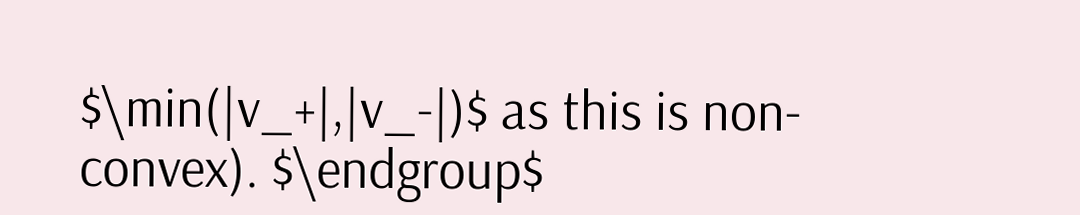$\min(|v_+|,|v_-|)$ as this is non-convex). $\endgroup$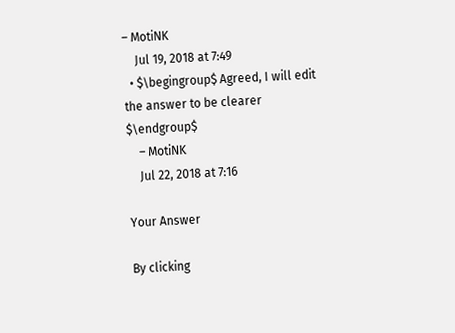– MotiNK
    Jul 19, 2018 at 7:49
  • $\begingroup$ Agreed, I will edit the answer to be clearer $\endgroup$
    – MotiNK
    Jul 22, 2018 at 7:16

Your Answer

By clicking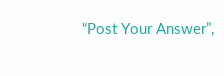“Post Your Answer”,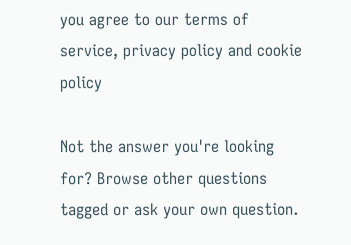you agree to our terms of service, privacy policy and cookie policy

Not the answer you're looking for? Browse other questions tagged or ask your own question.